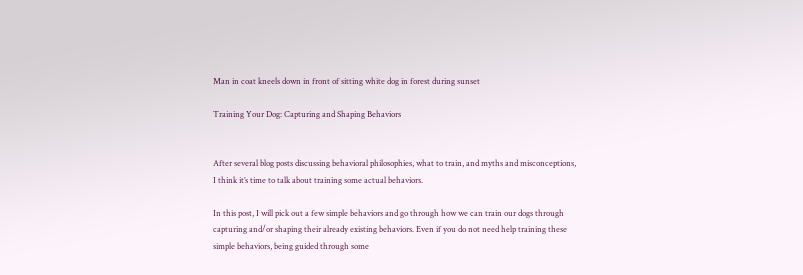Man in coat kneels down in front of sitting white dog in forest during sunset

Training Your Dog: Capturing and Shaping Behaviors


After several blog posts discussing behavioral philosophies, what to train, and myths and misconceptions, I think it’s time to talk about training some actual behaviors.

In this post, I will pick out a few simple behaviors and go through how we can train our dogs through capturing and/or shaping their already existing behaviors. Even if you do not need help training these simple behaviors, being guided through some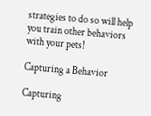strategies to do so will help you train other behaviors with your pets!

Capturing a Behavior

Capturing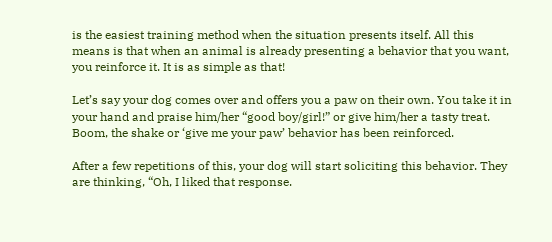is the easiest training method when the situation presents itself. All this means is that when an animal is already presenting a behavior that you want, you reinforce it. It is as simple as that!

Let’s say your dog comes over and offers you a paw on their own. You take it in your hand and praise him/her “good boy/girl!” or give him/her a tasty treat. Boom, the shake or ‘give me your paw’ behavior has been reinforced.

After a few repetitions of this, your dog will start soliciting this behavior. They are thinking, “Oh, I liked that response.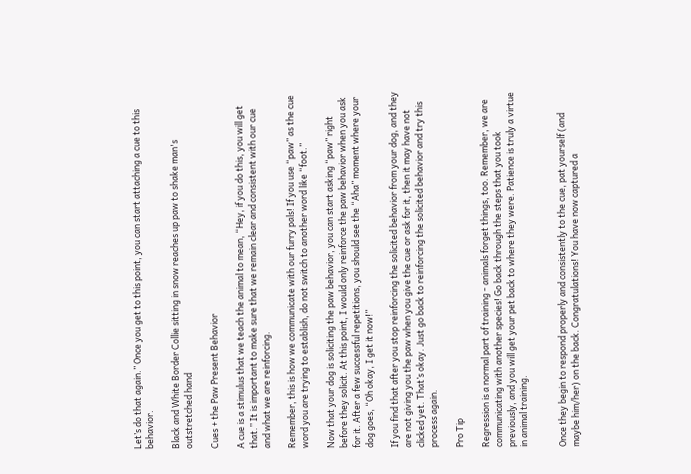Let’s do that again.” Once you get to this point, you can start attaching a cue to this behavior.

Black and White Border Collie sitting in snow reaches up paw to shake man's outstretched hand

Cues + the Paw Present Behavior

A cue is a stimulus that we teach the animal to mean, “Hey, if you do this, you will get that.” It is important to make sure that we remain clear and consistent with our cue and what we are reinforcing.

Remember, this is how we communicate with our furry pals! If you use “paw” as the cue word you are trying to establish, do not switch to another word like “foot.”

Now that your dog is soliciting the paw behavior, you can start asking “paw” right before they solicit. At this point, I would only reinforce the paw behavior when you ask for it. After a few successful repetitions, you should see the “Aha” moment where your dog goes, “Oh okay, I get it now!”

If you find that after you stop reinforcing the solicited behavior from your dog, and they are not giving you the paw when you give the cue or ask for it, then it may have not clicked yet. That’s okay. Just go back to reinforcing the solicited behavior and try this process again.

Pro Tip

Regression is a normal part of training - animals forget things, too. Remember, we are communicating with another species! Go back through the steps that you took previously, and you will get your pet back to where they were. Patience is truly a virtue in animal training.


Once they begin to respond properly and consistently to the cue, pat yourself (and maybe him/her) on the back. Congratulations! You have now captured a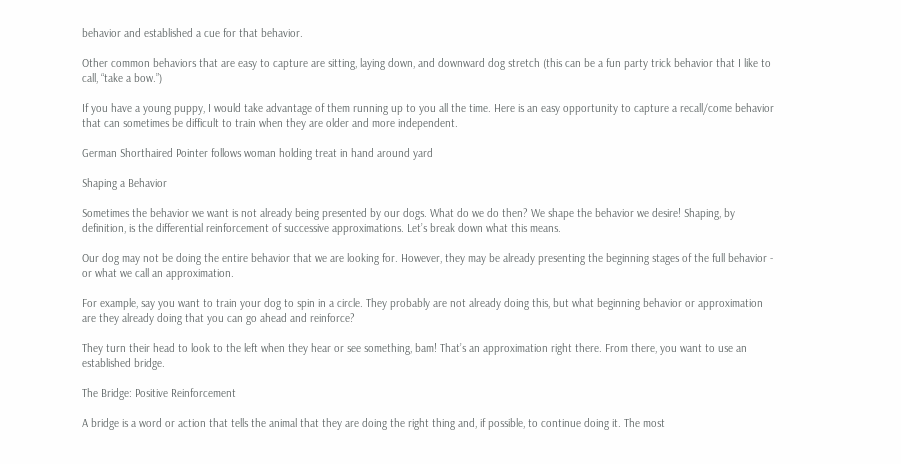behavior and established a cue for that behavior.

Other common behaviors that are easy to capture are sitting, laying down, and downward dog stretch (this can be a fun party trick behavior that I like to call, “take a bow.”)

If you have a young puppy, I would take advantage of them running up to you all the time. Here is an easy opportunity to capture a recall/come behavior that can sometimes be difficult to train when they are older and more independent.

German Shorthaired Pointer follows woman holding treat in hand around yard

Shaping a Behavior

Sometimes the behavior we want is not already being presented by our dogs. What do we do then? We shape the behavior we desire! Shaping, by definition, is the differential reinforcement of successive approximations. Let’s break down what this means.

Our dog may not be doing the entire behavior that we are looking for. However, they may be already presenting the beginning stages of the full behavior - or what we call an approximation.

For example, say you want to train your dog to spin in a circle. They probably are not already doing this, but what beginning behavior or approximation are they already doing that you can go ahead and reinforce?

They turn their head to look to the left when they hear or see something, bam! That’s an approximation right there. From there, you want to use an established bridge.

The Bridge: Positive Reinforcement

A bridge is a word or action that tells the animal that they are doing the right thing and, if possible, to continue doing it. The most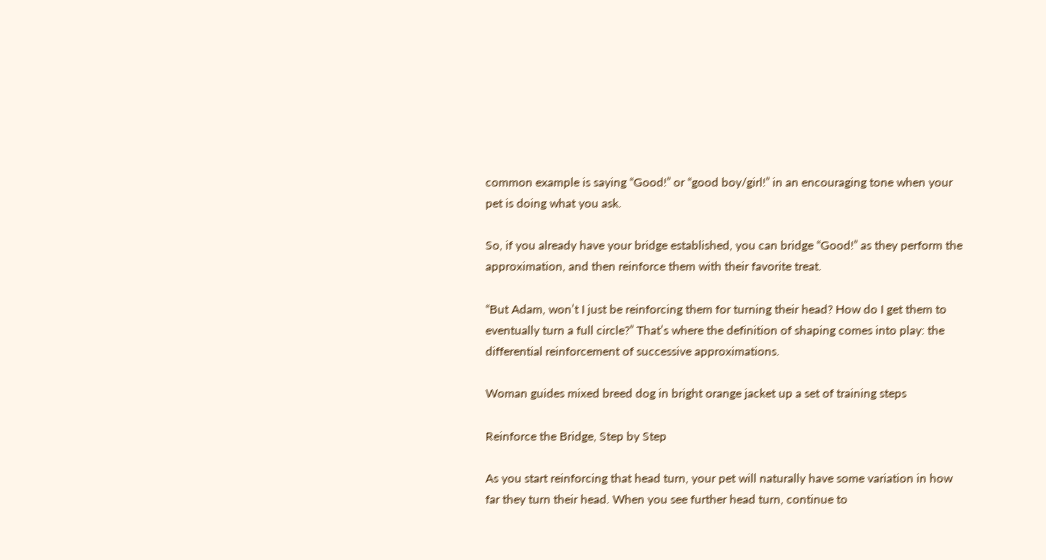common example is saying “Good!” or “good boy/girl!” in an encouraging tone when your pet is doing what you ask.

So, if you already have your bridge established, you can bridge “Good!” as they perform the approximation, and then reinforce them with their favorite treat.

“But Adam, won’t I just be reinforcing them for turning their head? How do I get them to eventually turn a full circle?” That’s where the definition of shaping comes into play: the differential reinforcement of successive approximations.

Woman guides mixed breed dog in bright orange jacket up a set of training steps

Reinforce the Bridge, Step by Step

As you start reinforcing that head turn, your pet will naturally have some variation in how far they turn their head. When you see further head turn, continue to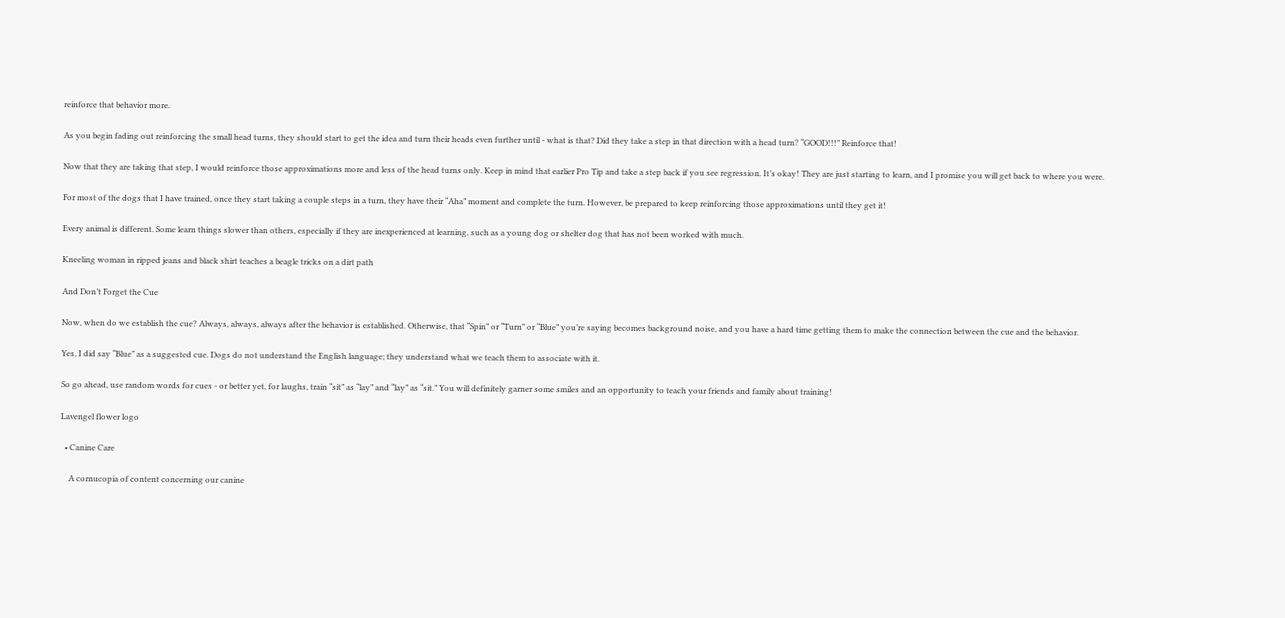reinforce that behavior more.

As you begin fading out reinforcing the small head turns, they should start to get the idea and turn their heads even further until - what is that? Did they take a step in that direction with a head turn? “GOOD!!!” Reinforce that!

Now that they are taking that step, I would reinforce those approximations more and less of the head turns only. Keep in mind that earlier Pro Tip and take a step back if you see regression. It’s okay! They are just starting to learn, and I promise you will get back to where you were.

For most of the dogs that I have trained, once they start taking a couple steps in a turn, they have their “Aha” moment and complete the turn. However, be prepared to keep reinforcing those approximations until they get it!

Every animal is different. Some learn things slower than others, especially if they are inexperienced at learning, such as a young dog or shelter dog that has not been worked with much.

Kneeling woman in ripped jeans and black shirt teaches a beagle tricks on a dirt path

And Don’t Forget the Cue

Now, when do we establish the cue? Always, always, always after the behavior is established. Otherwise, that “Spin” or “Turn” or “Blue” you’re saying becomes background noise, and you have a hard time getting them to make the connection between the cue and the behavior.

Yes, I did say “Blue” as a suggested cue. Dogs do not understand the English language; they understand what we teach them to associate with it.

So go ahead, use random words for cues - or better yet, for laughs, train “sit” as “lay” and “lay” as “sit.” You will definitely garner some smiles and an opportunity to teach your friends and family about training!

Lavengel flower logo

  • Canine Care

    A cornucopia of content concerning our canine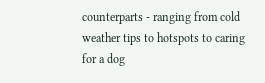counterparts - ranging from cold weather tips to hotspots to caring for a dog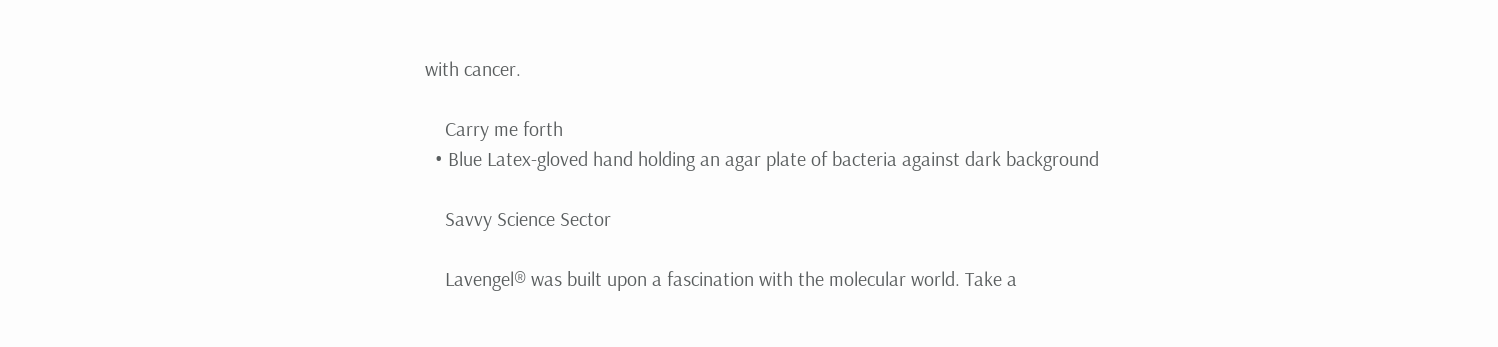with cancer.

    Carry me forth
  • Blue Latex-gloved hand holding an agar plate of bacteria against dark background

    Savvy Science Sector

    Lavengel® was built upon a fascination with the molecular world. Take a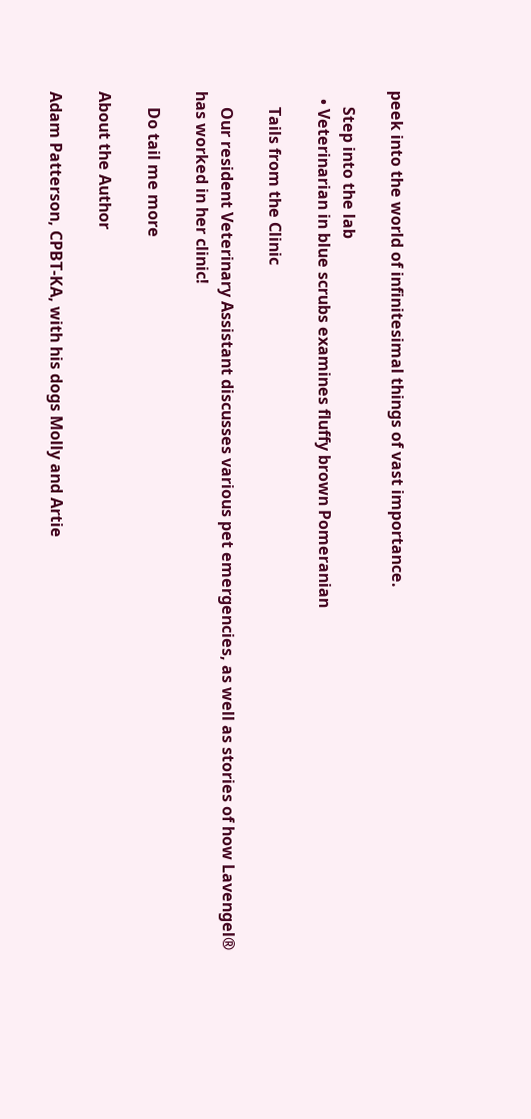peek into the world of infinitesimal things of vast importance.

    Step into the lab
  • Veterinarian in blue scrubs examines fluffy brown Pomeranian

    Tails from the Clinic

    Our resident Veterinary Assistant discusses various pet emergencies, as well as stories of how Lavengel® has worked in her clinic!

    Do tail me more

About the Author

Adam Patterson, CPBT-KA, with his dogs Molly and Artie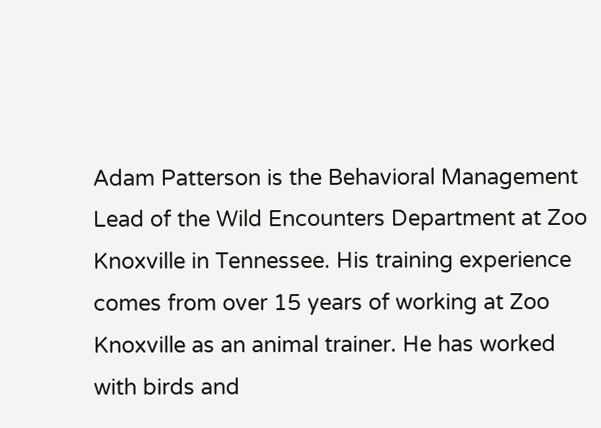Adam Patterson is the Behavioral Management Lead of the Wild Encounters Department at Zoo Knoxville in Tennessee. His training experience comes from over 15 years of working at Zoo Knoxville as an animal trainer. He has worked with birds and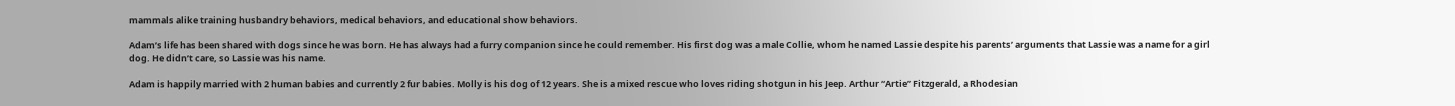mammals alike training husbandry behaviors, medical behaviors, and educational show behaviors.

Adam’s life has been shared with dogs since he was born. He has always had a furry companion since he could remember. His first dog was a male Collie, whom he named Lassie despite his parents’ arguments that Lassie was a name for a girl dog. He didn’t care, so Lassie was his name.

Adam is happily married with 2 human babies and currently 2 fur babies. Molly is his dog of 12 years. She is a mixed rescue who loves riding shotgun in his Jeep. Arthur “Artie” Fitzgerald, a Rhodesian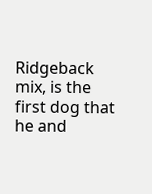Ridgeback mix, is the first dog that he and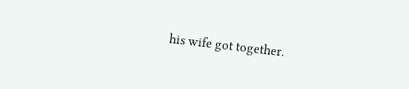his wife got together.